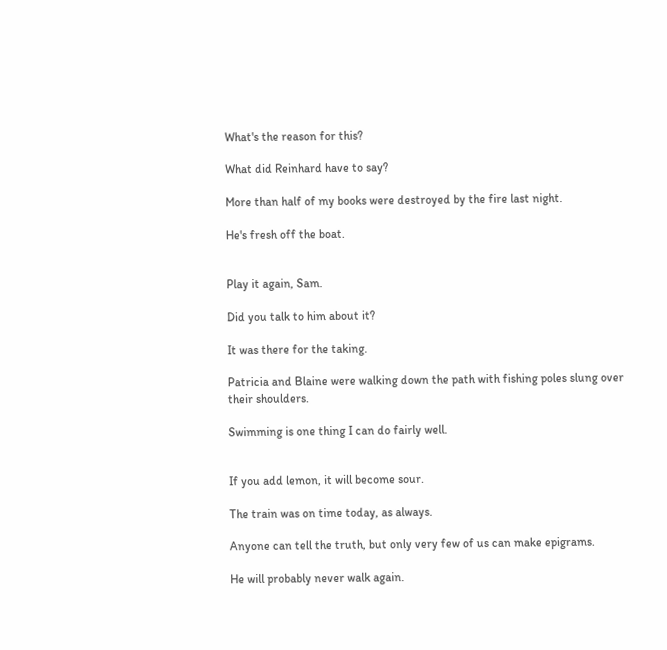What's the reason for this?

What did Reinhard have to say?

More than half of my books were destroyed by the fire last night.

He's fresh off the boat.


Play it again, Sam.

Did you talk to him about it?

It was there for the taking.

Patricia and Blaine were walking down the path with fishing poles slung over their shoulders.

Swimming is one thing I can do fairly well.


If you add lemon, it will become sour.

The train was on time today, as always.

Anyone can tell the truth, but only very few of us can make epigrams.

He will probably never walk again.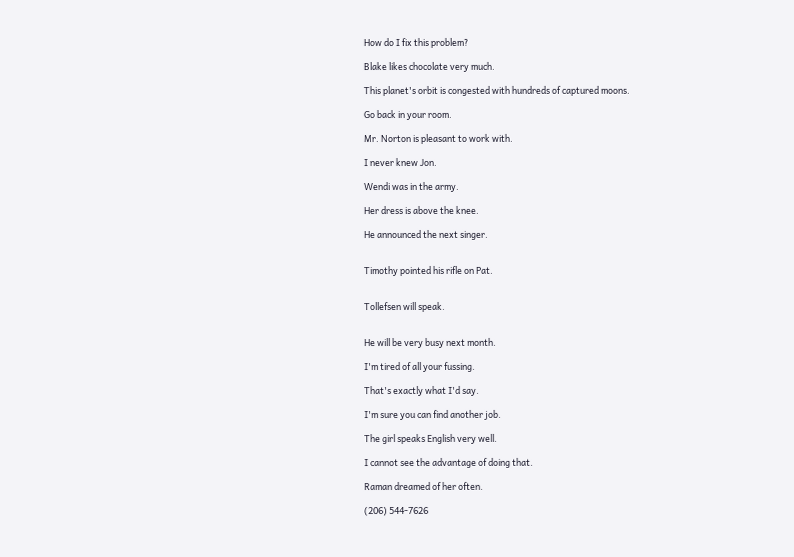How do I fix this problem?

Blake likes chocolate very much.

This planet's orbit is congested with hundreds of captured moons.

Go back in your room.

Mr. Norton is pleasant to work with.

I never knew Jon.

Wendi was in the army.

Her dress is above the knee.

He announced the next singer.


Timothy pointed his rifle on Pat.


Tollefsen will speak.


He will be very busy next month.

I'm tired of all your fussing.

That's exactly what I'd say.

I'm sure you can find another job.

The girl speaks English very well.

I cannot see the advantage of doing that.

Raman dreamed of her often.

(206) 544-7626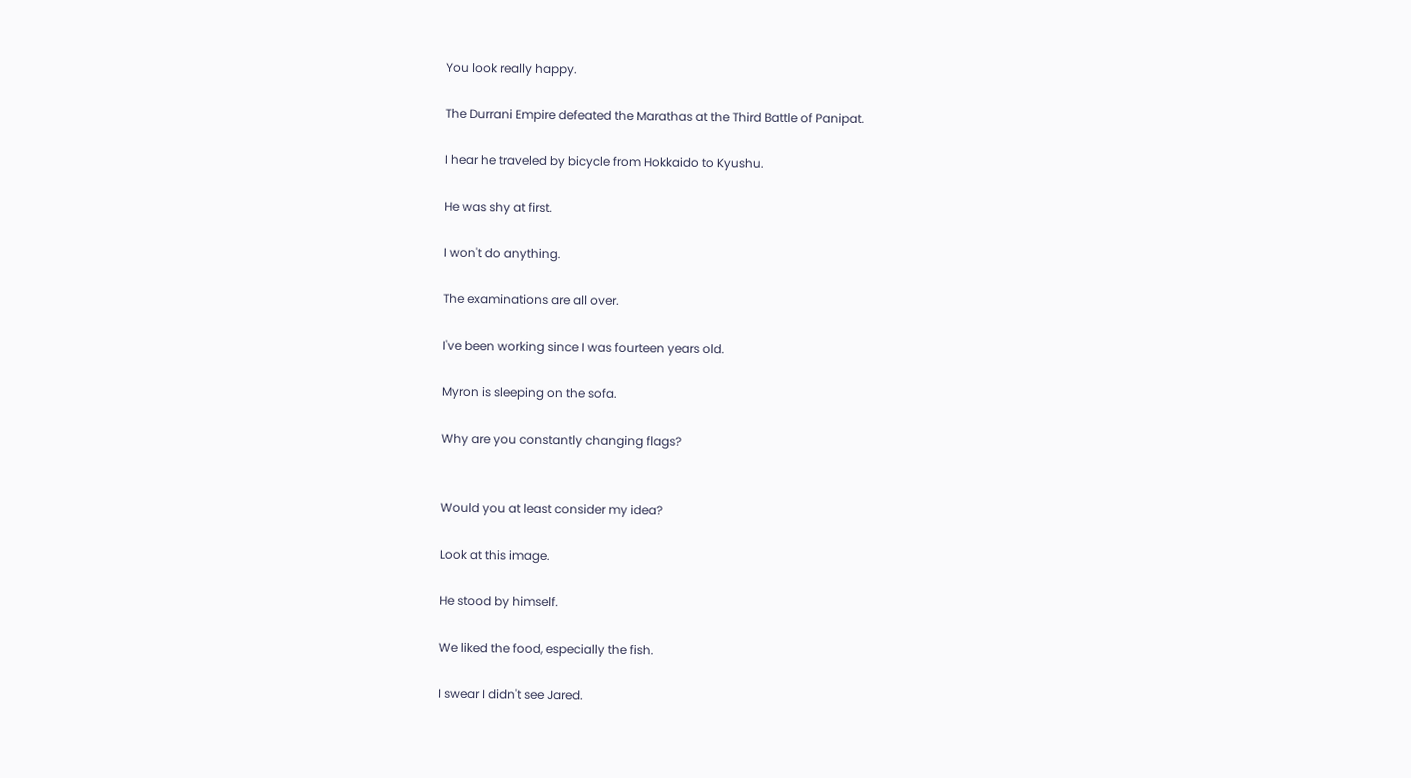You look really happy.

The Durrani Empire defeated the Marathas at the Third Battle of Panipat.

I hear he traveled by bicycle from Hokkaido to Kyushu.

He was shy at first.

I won't do anything.

The examinations are all over.

I've been working since I was fourteen years old.

Myron is sleeping on the sofa.

Why are you constantly changing flags?


Would you at least consider my idea?

Look at this image.

He stood by himself.

We liked the food, especially the fish.

I swear I didn't see Jared.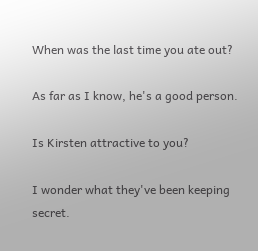When was the last time you ate out?

As far as I know, he's a good person.

Is Kirsten attractive to you?

I wonder what they've been keeping secret.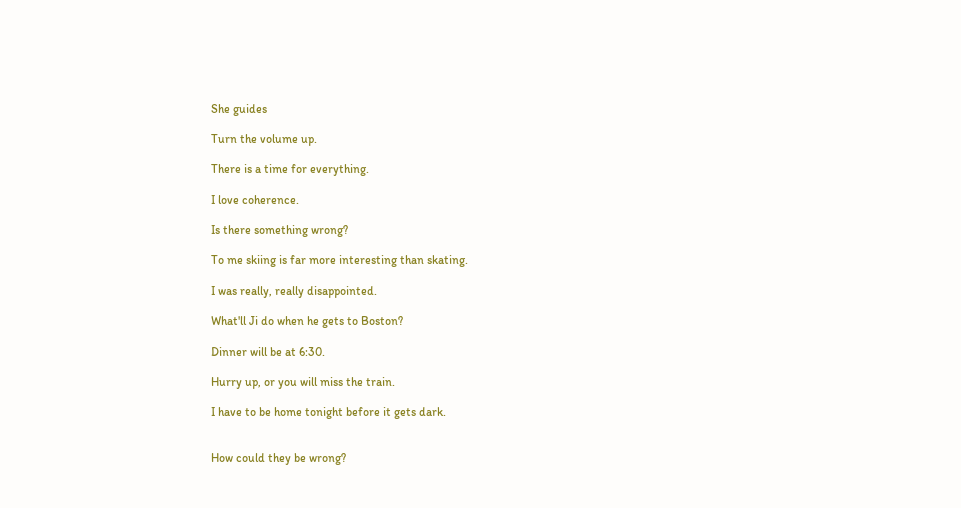She guides

Turn the volume up.

There is a time for everything.

I love coherence.

Is there something wrong?

To me skiing is far more interesting than skating.

I was really, really disappointed.

What'll Ji do when he gets to Boston?

Dinner will be at 6:30.

Hurry up, or you will miss the train.

I have to be home tonight before it gets dark.


How could they be wrong?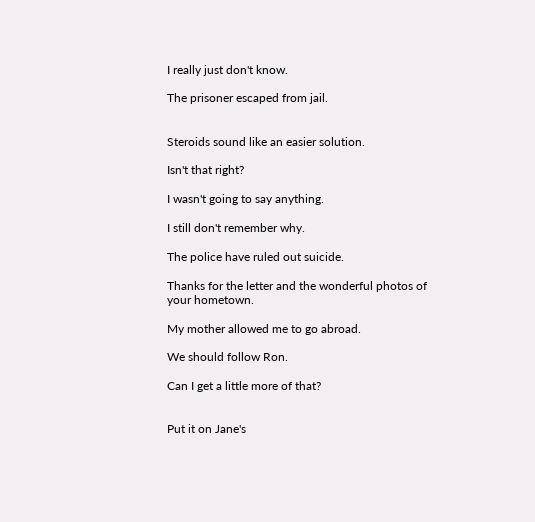I really just don't know.

The prisoner escaped from jail.


Steroids sound like an easier solution.

Isn't that right?

I wasn't going to say anything.

I still don't remember why.

The police have ruled out suicide.

Thanks for the letter and the wonderful photos of your hometown.

My mother allowed me to go abroad.

We should follow Ron.

Can I get a little more of that?


Put it on Jane's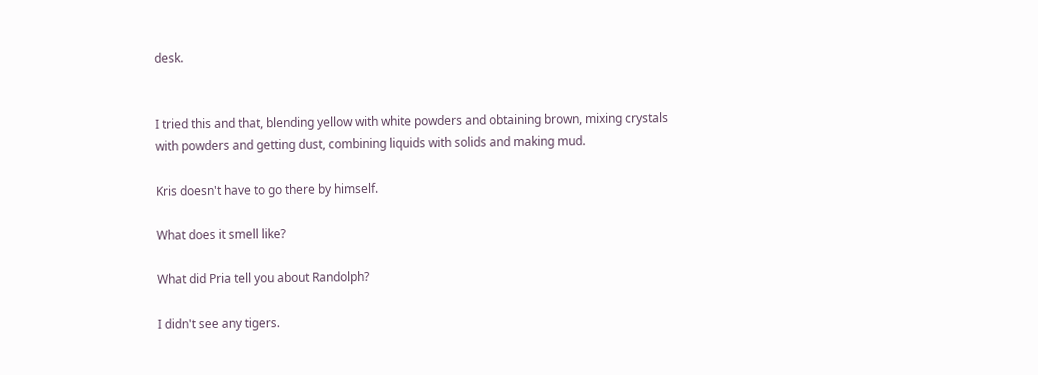desk.


I tried this and that, blending yellow with white powders and obtaining brown, mixing crystals with powders and getting dust, combining liquids with solids and making mud.

Kris doesn't have to go there by himself.

What does it smell like?

What did Pria tell you about Randolph?

I didn't see any tigers.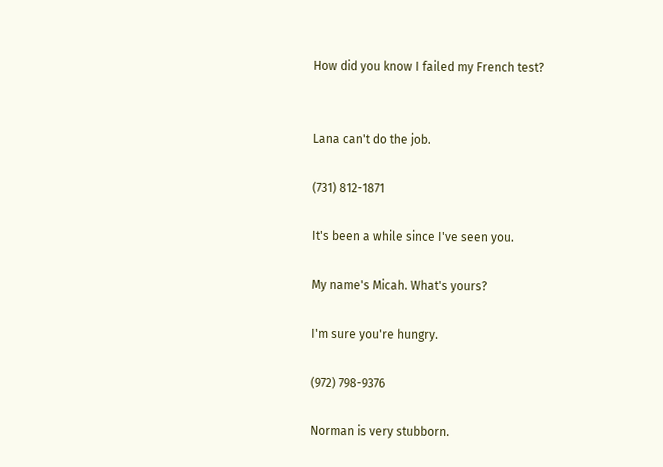How did you know I failed my French test?


Lana can't do the job.

(731) 812-1871

It's been a while since I've seen you.

My name's Micah. What's yours?

I'm sure you're hungry.

(972) 798-9376

Norman is very stubborn.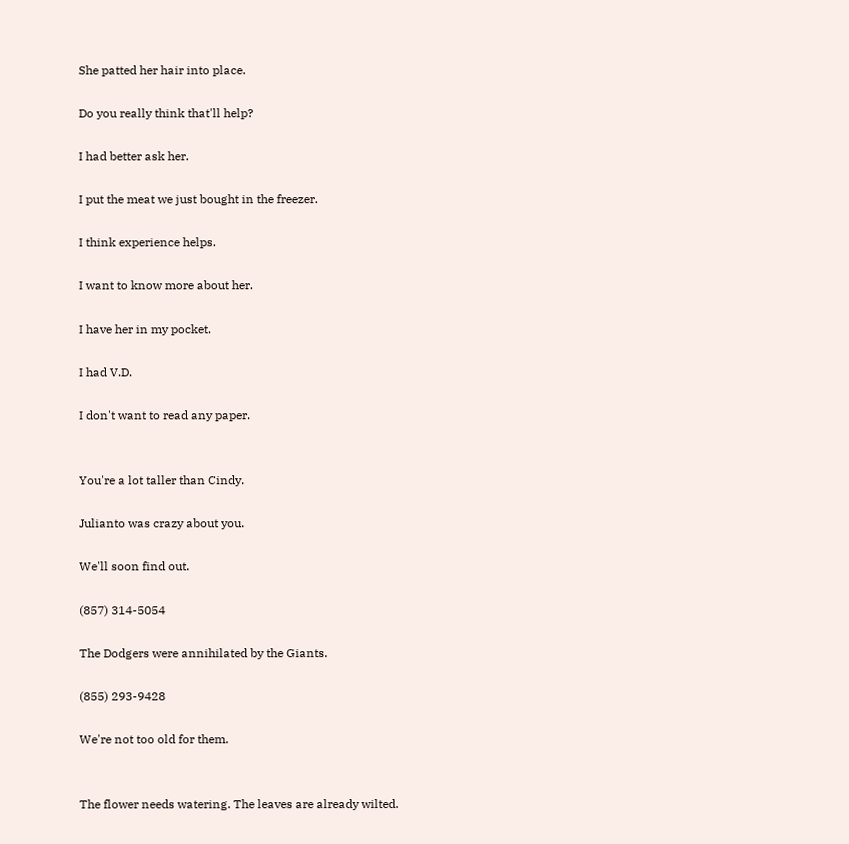She patted her hair into place.

Do you really think that'll help?

I had better ask her.

I put the meat we just bought in the freezer.

I think experience helps.

I want to know more about her.

I have her in my pocket.

I had V.D.

I don't want to read any paper.


You're a lot taller than Cindy.

Julianto was crazy about you.

We'll soon find out.

(857) 314-5054

The Dodgers were annihilated by the Giants.

(855) 293-9428

We're not too old for them.


The flower needs watering. The leaves are already wilted.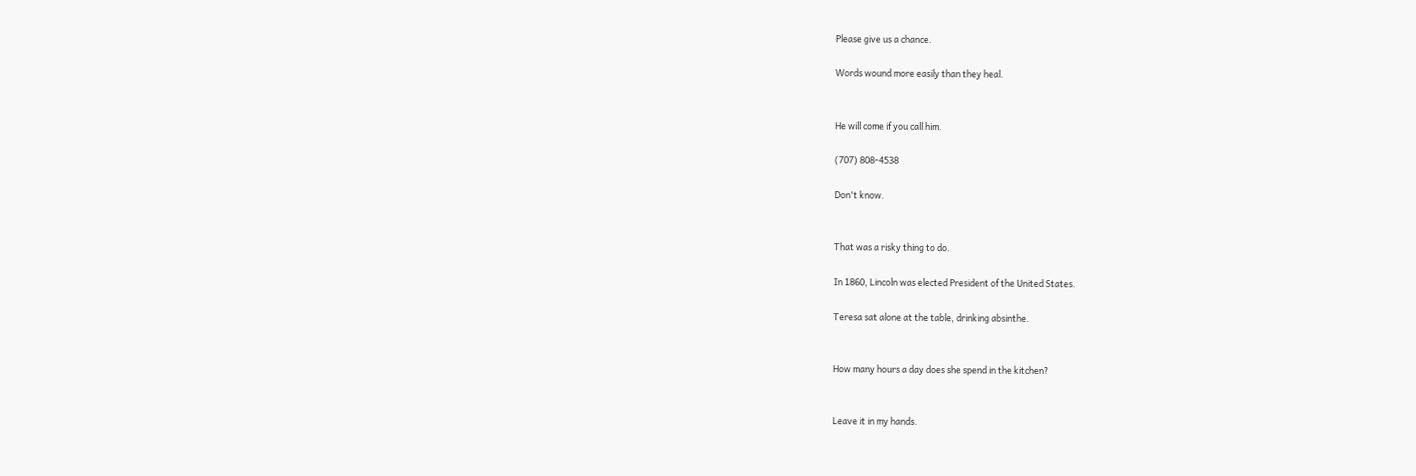Please give us a chance.

Words wound more easily than they heal.


He will come if you call him.

(707) 808-4538

Don't know.


That was a risky thing to do.

In 1860, Lincoln was elected President of the United States.

Teresa sat alone at the table, drinking absinthe.


How many hours a day does she spend in the kitchen?


Leave it in my hands.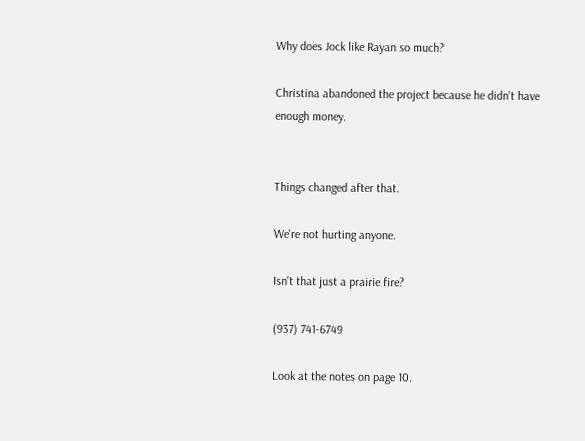Why does Jock like Rayan so much?

Christina abandoned the project because he didn't have enough money.


Things changed after that.

We're not hurting anyone.

Isn't that just a prairie fire?

(937) 741-6749

Look at the notes on page 10.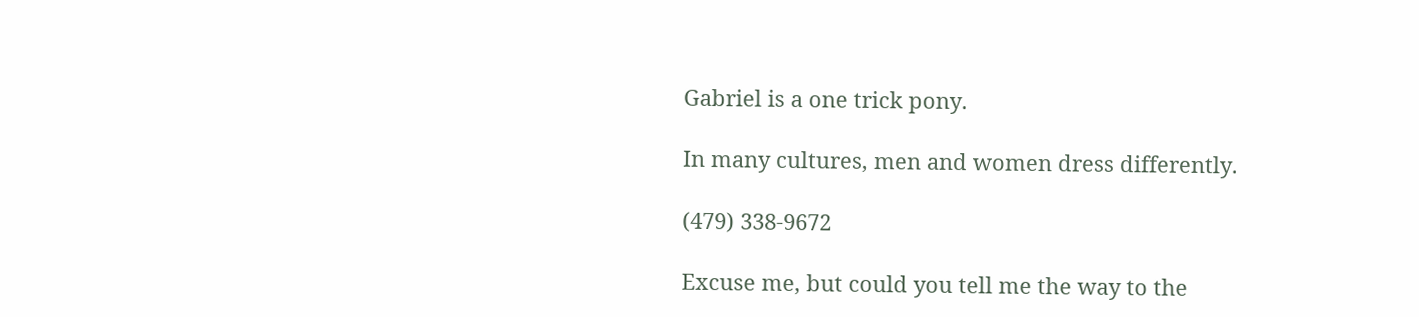Gabriel is a one trick pony.

In many cultures, men and women dress differently.

(479) 338-9672

Excuse me, but could you tell me the way to the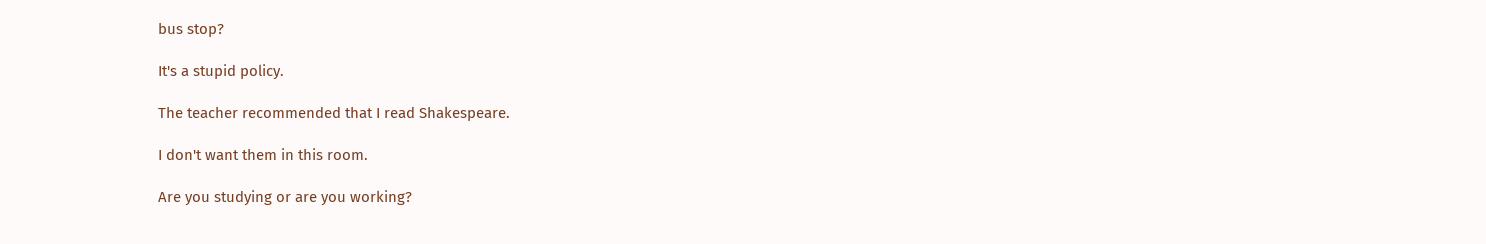bus stop?

It's a stupid policy.

The teacher recommended that I read Shakespeare.

I don't want them in this room.

Are you studying or are you working?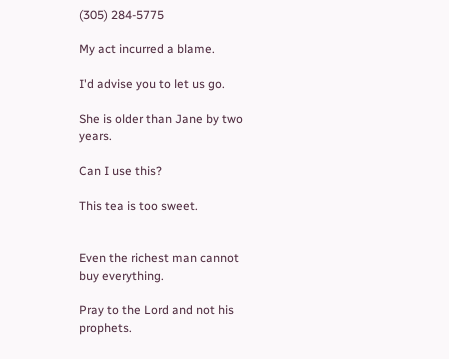(305) 284-5775

My act incurred a blame.

I'd advise you to let us go.

She is older than Jane by two years.

Can I use this?

This tea is too sweet.


Even the richest man cannot buy everything.

Pray to the Lord and not his prophets.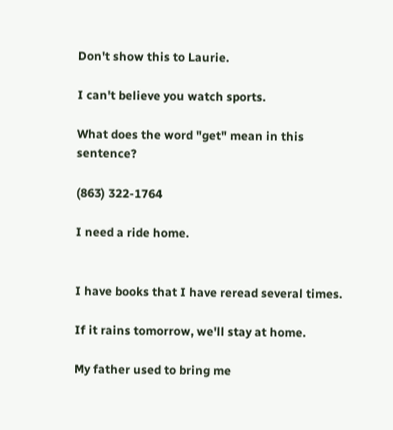Don't show this to Laurie.

I can't believe you watch sports.

What does the word "get" mean in this sentence?

(863) 322-1764

I need a ride home.


I have books that I have reread several times.

If it rains tomorrow, we'll stay at home.

My father used to bring me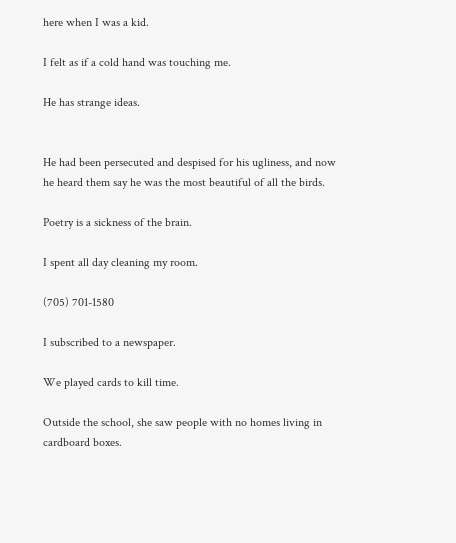here when I was a kid.

I felt as if a cold hand was touching me.

He has strange ideas.


He had been persecuted and despised for his ugliness, and now he heard them say he was the most beautiful of all the birds.

Poetry is a sickness of the brain.

I spent all day cleaning my room.

(705) 701-1580

I subscribed to a newspaper.

We played cards to kill time.

Outside the school, she saw people with no homes living in cardboard boxes.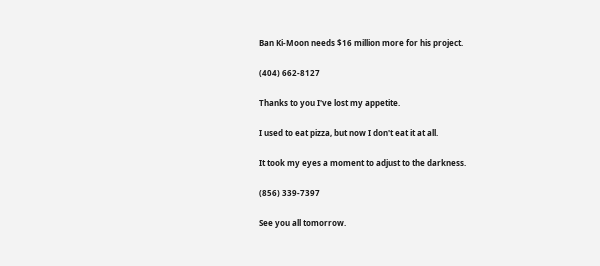Ban Ki-Moon needs $16 million more for his project.

(404) 662-8127

Thanks to you I've lost my appetite.

I used to eat pizza, but now I don't eat it at all.

It took my eyes a moment to adjust to the darkness.

(856) 339-7397

See you all tomorrow.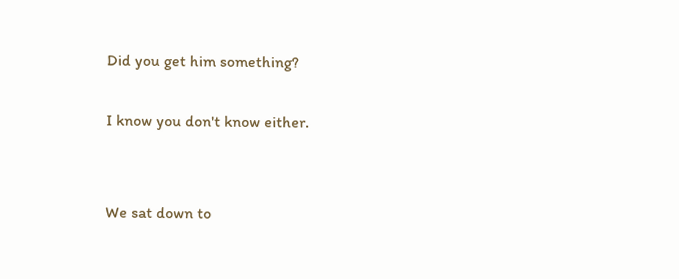Did you get him something?

I know you don't know either.


We sat down to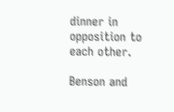dinner in opposition to each other.

Benson and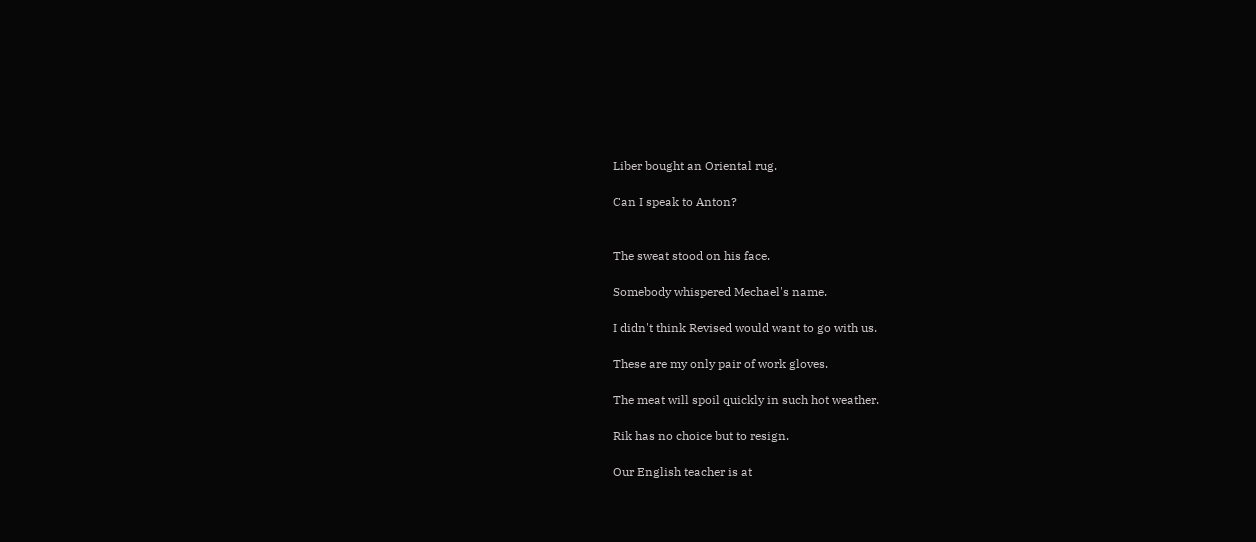Liber bought an Oriental rug.

Can I speak to Anton?


The sweat stood on his face.

Somebody whispered Mechael's name.

I didn't think Revised would want to go with us.

These are my only pair of work gloves.

The meat will spoil quickly in such hot weather.

Rik has no choice but to resign.

Our English teacher is at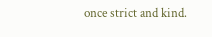once strict and kind.